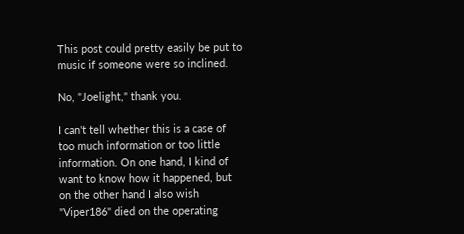This post could pretty easily be put to music if someone were so inclined.

No, "Joelight," thank you.

I can't tell whether this is a case of too much information or too little information. On one hand, I kind of want to know how it happened, but on the other hand I also wish "Viper186" died on the operating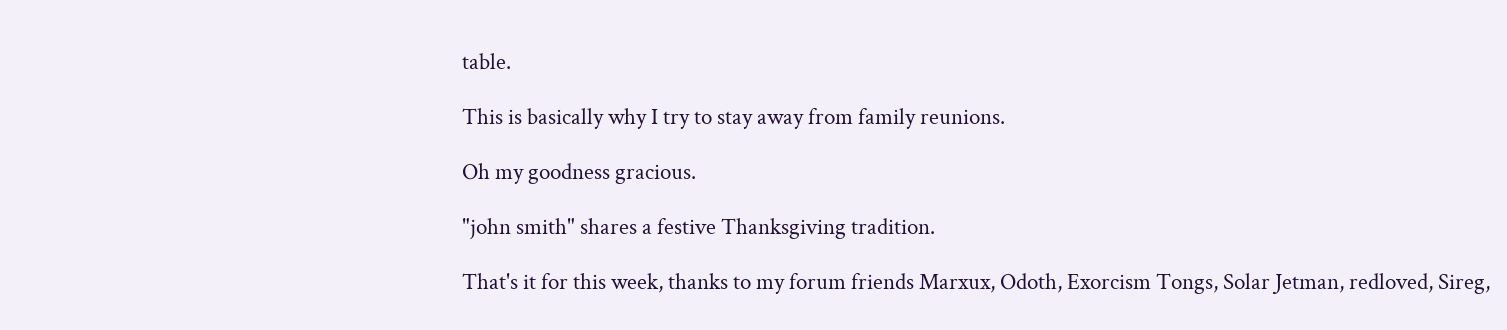table.

This is basically why I try to stay away from family reunions.

Oh my goodness gracious.

"john smith" shares a festive Thanksgiving tradition.

That's it for this week, thanks to my forum friends Marxux, Odoth, Exorcism Tongs, Solar Jetman, redloved, Sireg,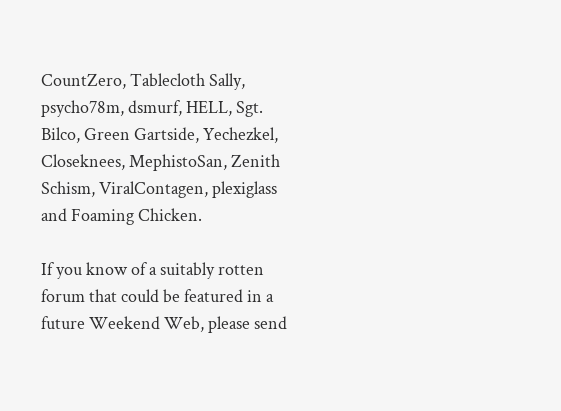CountZero, Tablecloth Sally, psycho78m, dsmurf, HELL, Sgt. Bilco, Green Gartside, Yechezkel, Closeknees, MephistoSan, Zenith Schism, ViralContagen, plexiglass and Foaming Chicken.

If you know of a suitably rotten forum that could be featured in a future Weekend Web, please send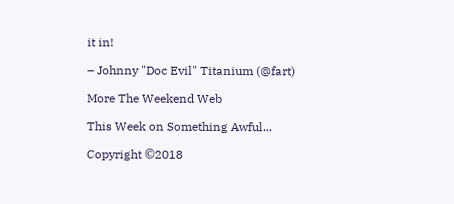it in!

– Johnny "Doc Evil" Titanium (@fart)

More The Weekend Web

This Week on Something Awful...

Copyright ©2018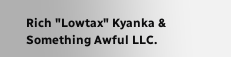Rich "Lowtax" Kyanka & Something Awful LLC.